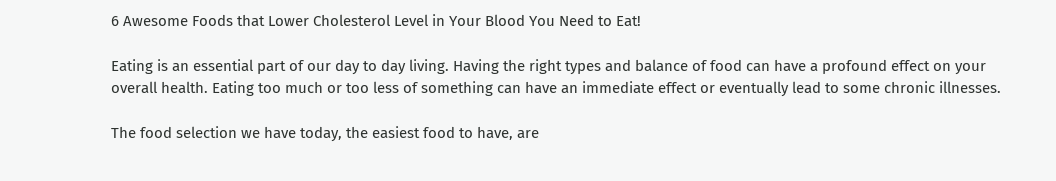6 Awesome Foods that Lower Cholesterol Level in Your Blood You Need to Eat!

Eating is an essential part of our day to day living. Having the right types and balance of food can have a profound effect on your overall health. Eating too much or too less of something can have an immediate effect or eventually lead to some chronic illnesses.

The food selection we have today, the easiest food to have, are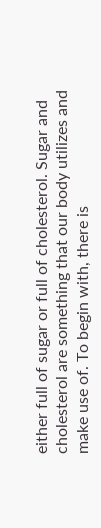either full of sugar or full of cholesterol. Sugar and cholesterol are something that our body utilizes and make use of. To begin with, there is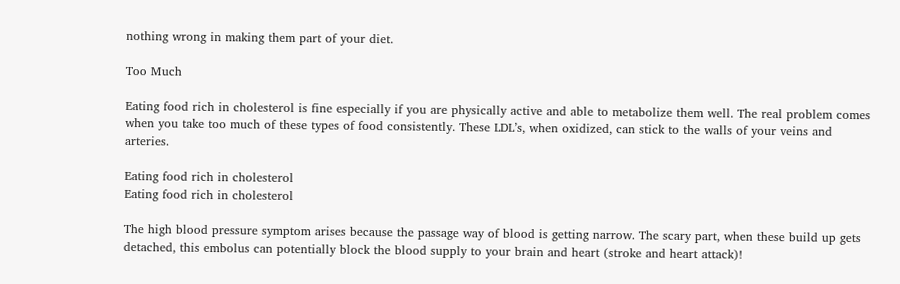nothing wrong in making them part of your diet.

Too Much

Eating food rich in cholesterol is fine especially if you are physically active and able to metabolize them well. The real problem comes when you take too much of these types of food consistently. These LDL’s, when oxidized, can stick to the walls of your veins and arteries.

Eating food rich in cholesterol
Eating food rich in cholesterol

The high blood pressure symptom arises because the passage way of blood is getting narrow. The scary part, when these build up gets detached, this embolus can potentially block the blood supply to your brain and heart (stroke and heart attack)!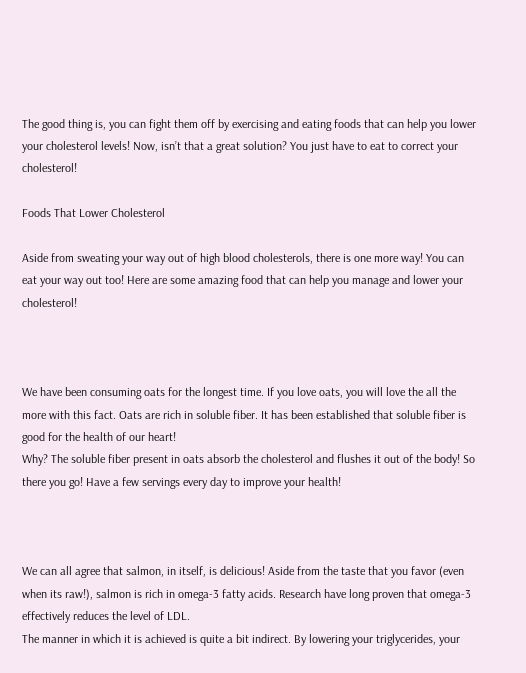The good thing is, you can fight them off by exercising and eating foods that can help you lower your cholesterol levels! Now, isn’t that a great solution? You just have to eat to correct your cholesterol!

Foods That Lower Cholesterol

Aside from sweating your way out of high blood cholesterols, there is one more way! You can eat your way out too! Here are some amazing food that can help you manage and lower your cholesterol!



We have been consuming oats for the longest time. If you love oats, you will love the all the more with this fact. Oats are rich in soluble fiber. It has been established that soluble fiber is good for the health of our heart!
Why? The soluble fiber present in oats absorb the cholesterol and flushes it out of the body! So there you go! Have a few servings every day to improve your health!



We can all agree that salmon, in itself, is delicious! Aside from the taste that you favor (even when its raw!), salmon is rich in omega-3 fatty acids. Research have long proven that omega-3 effectively reduces the level of LDL.
The manner in which it is achieved is quite a bit indirect. By lowering your triglycerides, your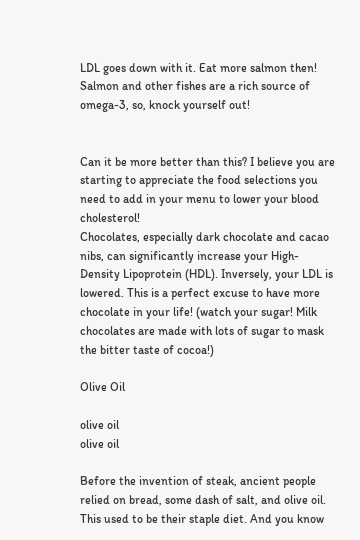LDL goes down with it. Eat more salmon then! Salmon and other fishes are a rich source of omega-3, so, knock yourself out!


Can it be more better than this? I believe you are starting to appreciate the food selections you need to add in your menu to lower your blood cholesterol!
Chocolates, especially dark chocolate and cacao nibs, can significantly increase your High-Density Lipoprotein (HDL). Inversely, your LDL is lowered. This is a perfect excuse to have more chocolate in your life! (watch your sugar! Milk chocolates are made with lots of sugar to mask the bitter taste of cocoa!)

Olive Oil

olive oil
olive oil

Before the invention of steak, ancient people relied on bread, some dash of salt, and olive oil. This used to be their staple diet. And you know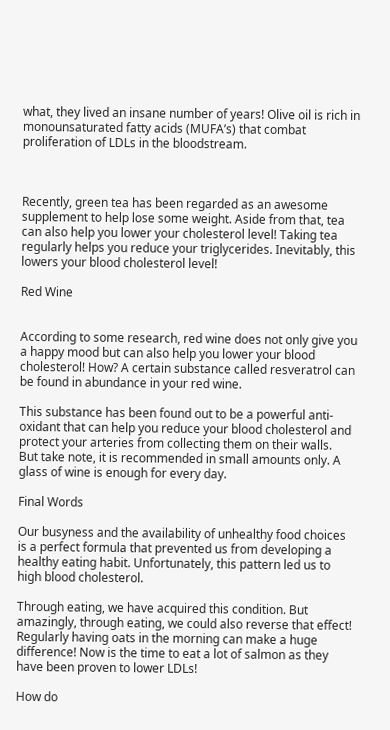what, they lived an insane number of years! Olive oil is rich in monounsaturated fatty acids (MUFA’s) that combat proliferation of LDLs in the bloodstream.



Recently, green tea has been regarded as an awesome supplement to help lose some weight. Aside from that, tea can also help you lower your cholesterol level! Taking tea regularly helps you reduce your triglycerides. Inevitably, this lowers your blood cholesterol level!

Red Wine


According to some research, red wine does not only give you a happy mood but can also help you lower your blood cholesterol! How? A certain substance called resveratrol can be found in abundance in your red wine.

This substance has been found out to be a powerful anti-oxidant that can help you reduce your blood cholesterol and protect your arteries from collecting them on their walls.
But take note, it is recommended in small amounts only. A glass of wine is enough for every day.

Final Words

Our busyness and the availability of unhealthy food choices is a perfect formula that prevented us from developing a healthy eating habit. Unfortunately, this pattern led us to high blood cholesterol.

Through eating, we have acquired this condition. But amazingly, through eating, we could also reverse that effect! Regularly having oats in the morning can make a huge difference! Now is the time to eat a lot of salmon as they have been proven to lower LDLs!

How do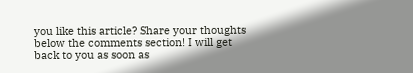you like this article? Share your thoughts below the comments section! I will get back to you as soon as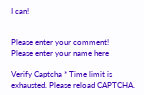I can!


Please enter your comment!
Please enter your name here

Verify Captcha * Time limit is exhausted. Please reload CAPTCHA.